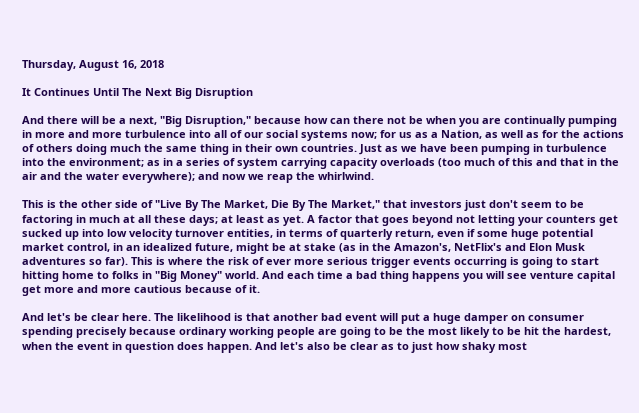Thursday, August 16, 2018

It Continues Until The Next Big Disruption

And there will be a next, "Big Disruption," because how can there not be when you are continually pumping in more and more turbulence into all of our social systems now; for us as a Nation, as well as for the actions of others doing much the same thing in their own countries. Just as we have been pumping in turbulence into the environment; as in a series of system carrying capacity overloads (too much of this and that in the air and the water everywhere); and now we reap the whirlwind.

This is the other side of "Live By The Market, Die By The Market," that investors just don't seem to be factoring in much at all these days; at least as yet. A factor that goes beyond not letting your counters get sucked up into low velocity turnover entities, in terms of quarterly return, even if some huge potential market control, in an idealized future, might be at stake (as in the Amazon's, NetFlix's and Elon Musk adventures so far). This is where the risk of ever more serious trigger events occurring is going to start hitting home to folks in "Big Money" world. And each time a bad thing happens you will see venture capital get more and more cautious because of it.

And let's be clear here. The likelihood is that another bad event will put a huge damper on consumer spending precisely because ordinary working people are going to be the most likely to be hit the hardest, when the event in question does happen. And let's also be clear as to just how shaky most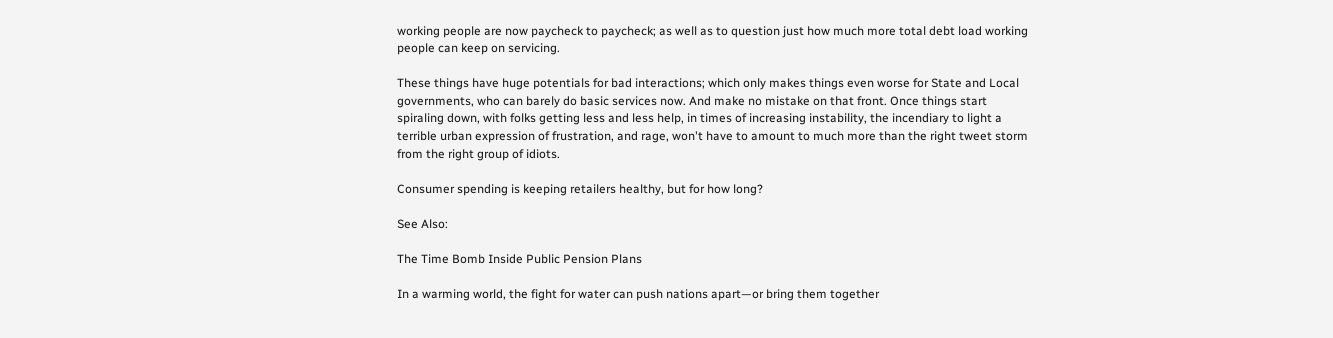working people are now paycheck to paycheck; as well as to question just how much more total debt load working people can keep on servicing.

These things have huge potentials for bad interactions; which only makes things even worse for State and Local governments, who can barely do basic services now. And make no mistake on that front. Once things start spiraling down, with folks getting less and less help, in times of increasing instability, the incendiary to light a terrible urban expression of frustration, and rage, won't have to amount to much more than the right tweet storm from the right group of idiots.

Consumer spending is keeping retailers healthy, but for how long?

See Also:

The Time Bomb Inside Public Pension Plans

In a warming world, the fight for water can push nations apart—or bring them together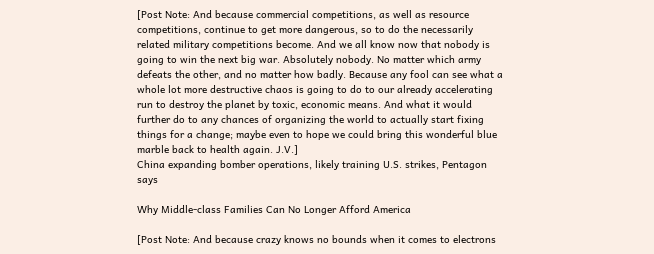[Post Note: And because commercial competitions, as well as resource competitions, continue to get more dangerous, so to do the necessarily related military competitions become. And we all know now that nobody is going to win the next big war. Absolutely nobody. No matter which army defeats the other, and no matter how badly. Because any fool can see what a whole lot more destructive chaos is going to do to our already accelerating run to destroy the planet by toxic, economic means. And what it would further do to any chances of organizing the world to actually start fixing things for a change; maybe even to hope we could bring this wonderful blue marble back to health again. J.V.]
China expanding bomber operations, likely training U.S. strikes, Pentagon says

Why Middle-class Families Can No Longer Afford America

[Post Note: And because crazy knows no bounds when it comes to electrons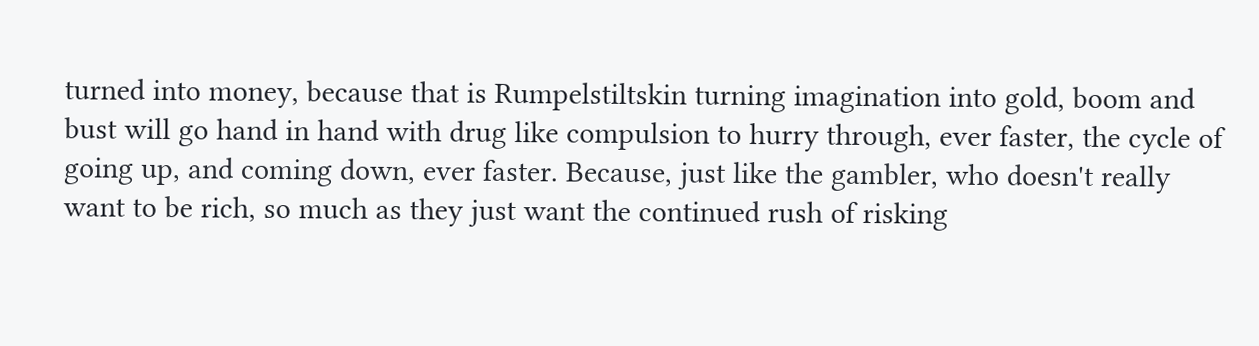turned into money, because that is Rumpelstiltskin turning imagination into gold, boom and bust will go hand in hand with drug like compulsion to hurry through, ever faster, the cycle of going up, and coming down, ever faster. Because, just like the gambler, who doesn't really want to be rich, so much as they just want the continued rush of risking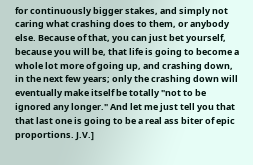for continuously bigger stakes, and simply not caring what crashing does to them, or anybody else. Because of that, you can just bet yourself, because you will be, that life is going to become a whole lot more of going up, and crashing down, in the next few years; only the crashing down will eventually make itself be totally "not to be ignored any longer." And let me just tell you that that last one is going to be a real ass biter of epic proportions. J.V.]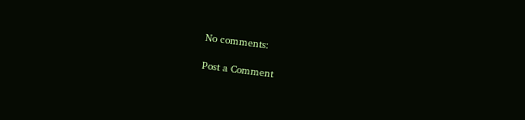No comments:

Post a Comment